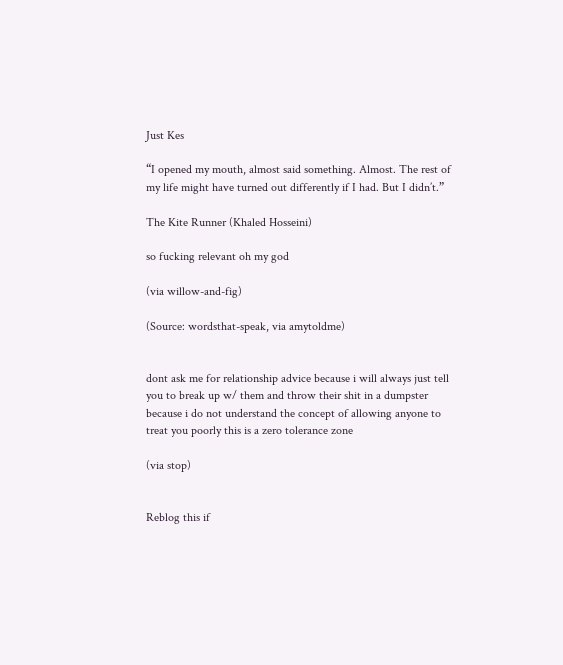Just Kes

“I opened my mouth, almost said something. Almost. The rest of my life might have turned out differently if I had. But I didn’t.”

The Kite Runner (Khaled Hosseini)

so fucking relevant oh my god

(via willow-and-fig)

(Source: wordsthat-speak, via amytoldme)


dont ask me for relationship advice because i will always just tell you to break up w/ them and throw their shit in a dumpster because i do not understand the concept of allowing anyone to treat you poorly this is a zero tolerance zone

(via stop)


Reblog this if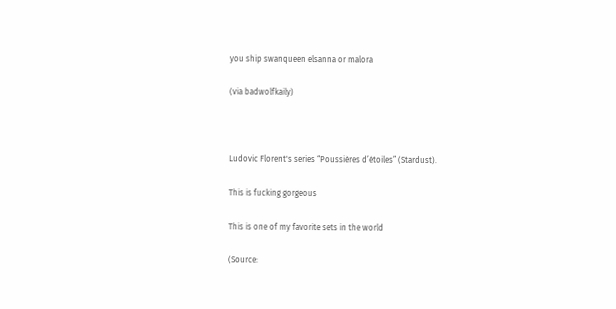you ship swanqueen elsanna or malora

(via badwolfkaily)



Ludovic Florent's series “Poussières d’étoiles” (Stardust).

This is fucking gorgeous

This is one of my favorite sets in the world

(Source: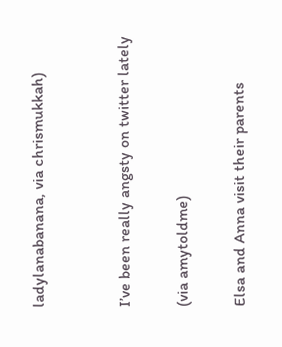ladylanabanana, via chrismukkah)


I’ve been really angsty on twitter lately

(via amytoldme)

Elsa and Anna visit their parents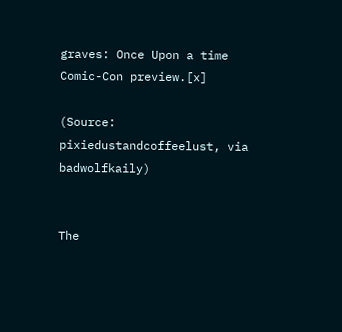graves: Once Upon a time Comic-Con preview.[x]

(Source: pixiedustandcoffeelust, via badwolfkaily)


The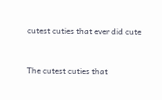cutest cuties that ever did cute


The cutest cuties that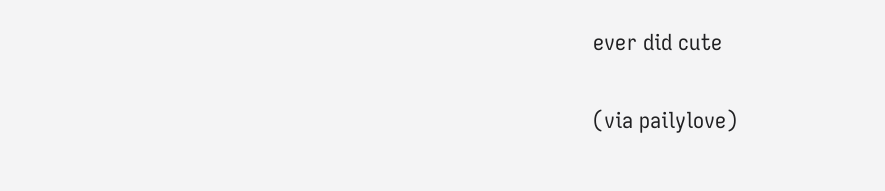ever did cute

(via pailylove)